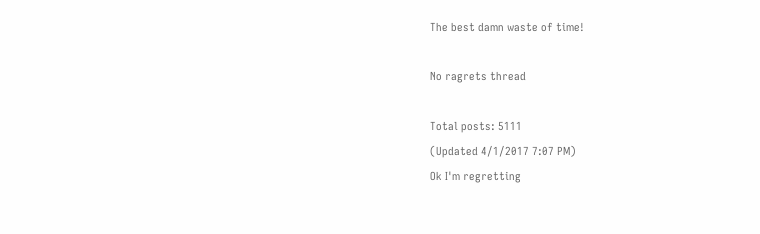The best damn waste of time!

No ragrets thread

Total posts: 5111
(Updated 4/1/2017 7:07 PM)
Ok I'm regretting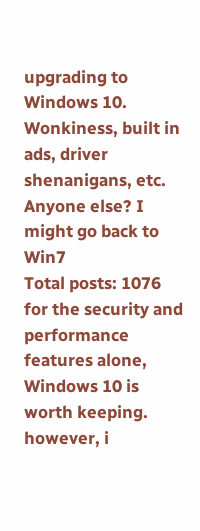upgrading to Windows 10. Wonkiness, built in ads, driver shenanigans, etc. Anyone else? I might go back to Win7
Total posts: 1076
for the security and performance features alone, Windows 10 is worth keeping. however, i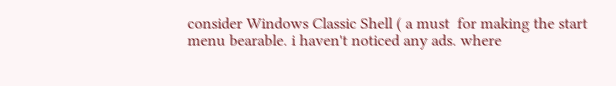consider Windows Classic Shell ( a must  for making the start menu bearable. i haven't noticed any ads. where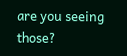are you seeing those?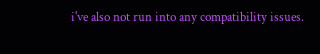i've also not run into any compatibility issues.